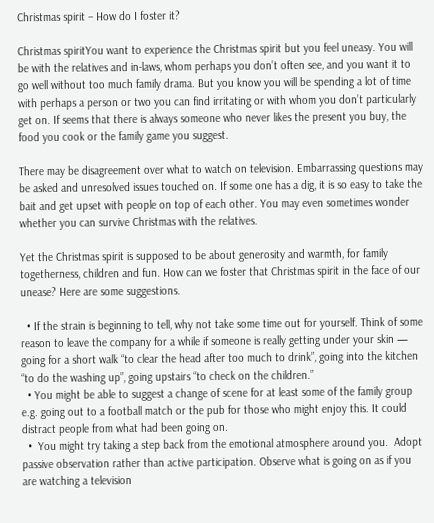Christmas spirit – How do I foster it?

Christmas spiritYou want to experience the Christmas spirit but you feel uneasy. You will be with the relatives and in-laws, whom perhaps you don’t often see, and you want it to go well without too much family drama. But you know you will be spending a lot of time with perhaps a person or two you can find irritating or with whom you don’t particularly get on. If seems that there is always someone who never likes the present you buy, the food you cook or the family game you suggest.

There may be disagreement over what to watch on television. Embarrassing questions may be asked and unresolved issues touched on. If some one has a dig, it is so easy to take the bait and get upset with people on top of each other. You may even sometimes wonder whether you can survive Christmas with the relatives.

Yet the Christmas spirit is supposed to be about generosity and warmth, for family togetherness, children and fun. How can we foster that Christmas spirit in the face of our unease? Here are some suggestions.

  • If the strain is beginning to tell, why not take some time out for yourself. Think of some reason to leave the company for a while if someone is really getting under your skin — going for a short walk “to clear the head after too much to drink”, going into the kitchen “to do the washing up”, going upstairs “to check on the children.”
  • You might be able to suggest a change of scene for at least some of the family group e.g. going out to a football match or the pub for those who might enjoy this. It could distract people from what had been going on.
  •  You might try taking a step back from the emotional atmosphere around you.  Adopt passive observation rather than active participation. Observe what is going on as if you are watching a television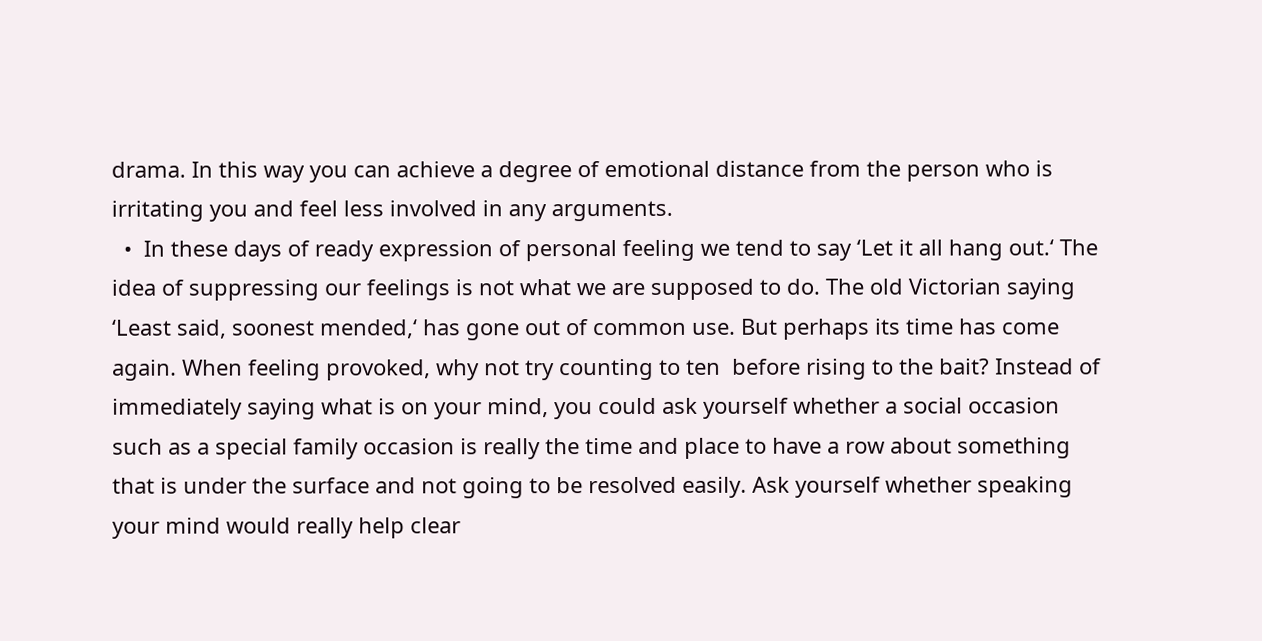drama. In this way you can achieve a degree of emotional distance from the person who is irritating you and feel less involved in any arguments.
  •  In these days of ready expression of personal feeling we tend to say ‘Let it all hang out.‘ The idea of suppressing our feelings is not what we are supposed to do. The old Victorian saying ‘Least said, soonest mended,‘ has gone out of common use. But perhaps its time has come again. When feeling provoked, why not try counting to ten  before rising to the bait? Instead of immediately saying what is on your mind, you could ask yourself whether a social occasion such as a special family occasion is really the time and place to have a row about something that is under the surface and not going to be resolved easily. Ask yourself whether speaking your mind would really help clear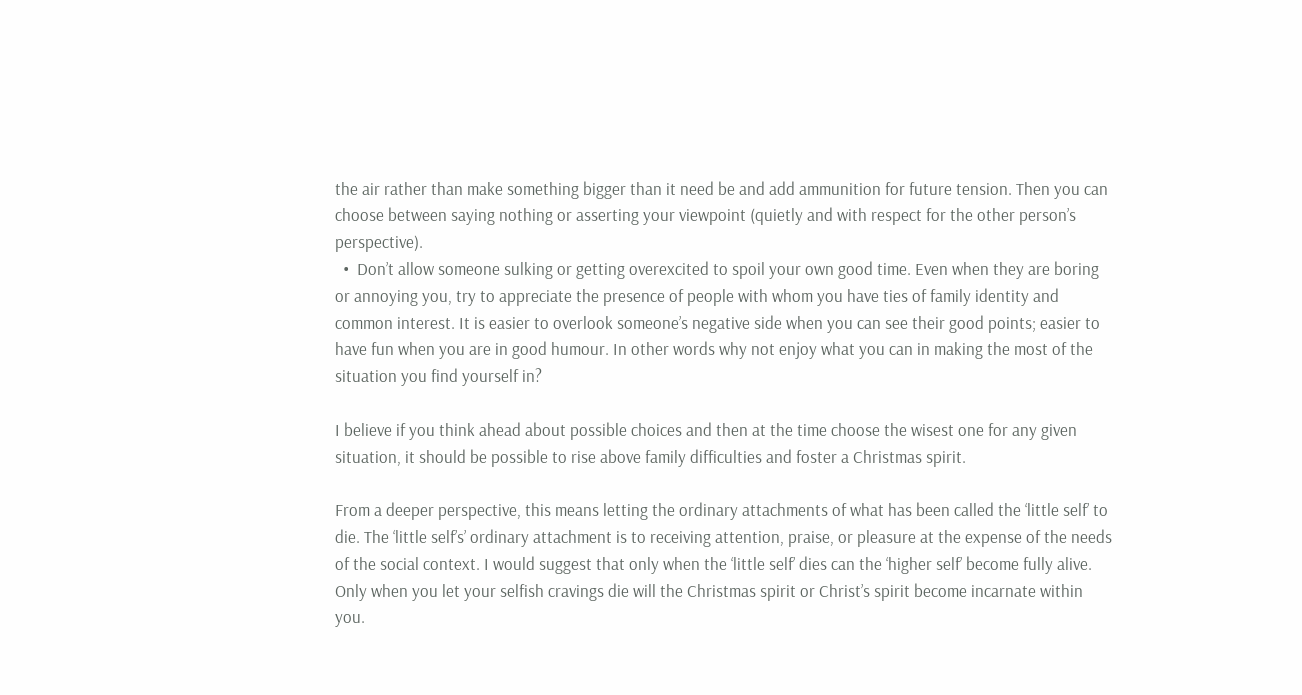the air rather than make something bigger than it need be and add ammunition for future tension. Then you can choose between saying nothing or asserting your viewpoint (quietly and with respect for the other person’s perspective).
  •  Don’t allow someone sulking or getting overexcited to spoil your own good time. Even when they are boring or annoying you, try to appreciate the presence of people with whom you have ties of family identity and common interest. It is easier to overlook someone’s negative side when you can see their good points; easier to have fun when you are in good humour. In other words why not enjoy what you can in making the most of the situation you find yourself in?

I believe if you think ahead about possible choices and then at the time choose the wisest one for any given situation, it should be possible to rise above family difficulties and foster a Christmas spirit.

From a deeper perspective, this means letting the ordinary attachments of what has been called the ‘little self’ to die. The ‘little self’s’ ordinary attachment is to receiving attention, praise, or pleasure at the expense of the needs of the social context. I would suggest that only when the ‘little self’ dies can the ‘higher self’ become fully alive. Only when you let your selfish cravings die will the Christmas spirit or Christ’s spirit become incarnate within you.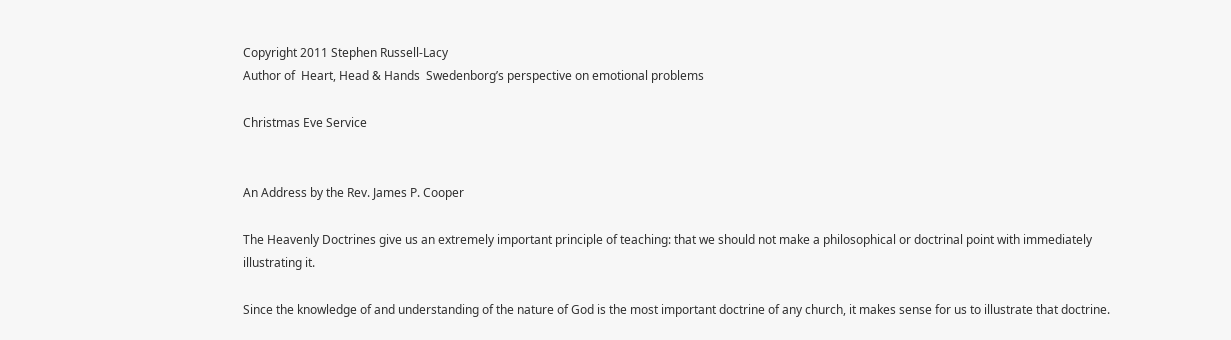Copyright 2011 Stephen Russell-Lacy
Author of  Heart, Head & Hands  Swedenborg’s perspective on emotional problems

Christmas Eve Service


An Address by the Rev. James P. Cooper

The Heavenly Doctrines give us an extremely important principle of teaching: that we should not make a philosophical or doctrinal point with immediately illustrating it.

Since the knowledge of and understanding of the nature of God is the most important doctrine of any church, it makes sense for us to illustrate that doctrine.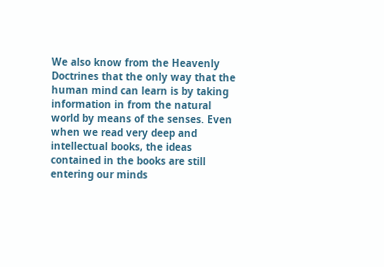We also know from the Heavenly Doctrines that the only way that the human mind can learn is by taking information in from the natural world by means of the senses. Even when we read very deep and intellectual books, the ideas contained in the books are still entering our minds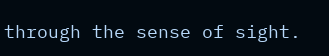through the sense of sight.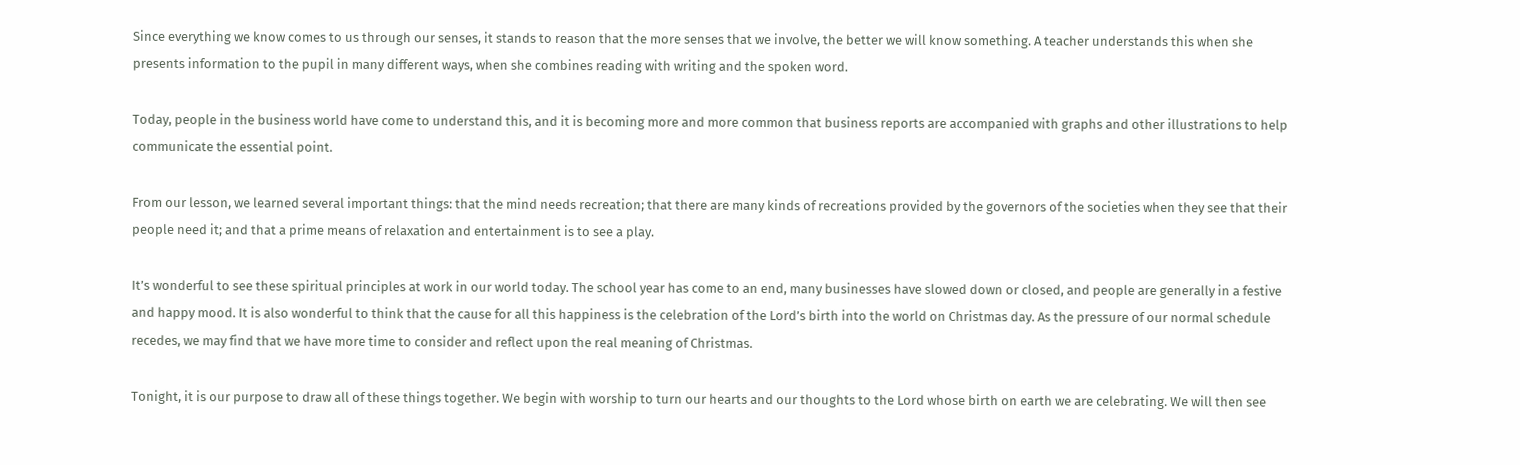Since everything we know comes to us through our senses, it stands to reason that the more senses that we involve, the better we will know something. A teacher understands this when she presents information to the pupil in many different ways, when she combines reading with writing and the spoken word.

Today, people in the business world have come to understand this, and it is becoming more and more common that business reports are accompanied with graphs and other illustrations to help communicate the essential point.

From our lesson, we learned several important things: that the mind needs recreation; that there are many kinds of recreations provided by the governors of the societies when they see that their people need it; and that a prime means of relaxation and entertainment is to see a play.

It’s wonderful to see these spiritual principles at work in our world today. The school year has come to an end, many businesses have slowed down or closed, and people are generally in a festive and happy mood. It is also wonderful to think that the cause for all this happiness is the celebration of the Lord’s birth into the world on Christmas day. As the pressure of our normal schedule recedes, we may find that we have more time to consider and reflect upon the real meaning of Christmas.

Tonight, it is our purpose to draw all of these things together. We begin with worship to turn our hearts and our thoughts to the Lord whose birth on earth we are celebrating. We will then see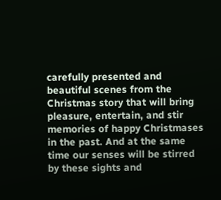carefully presented and beautiful scenes from the Christmas story that will bring pleasure, entertain, and stir memories of happy Christmases in the past. And at the same time our senses will be stirred by these sights and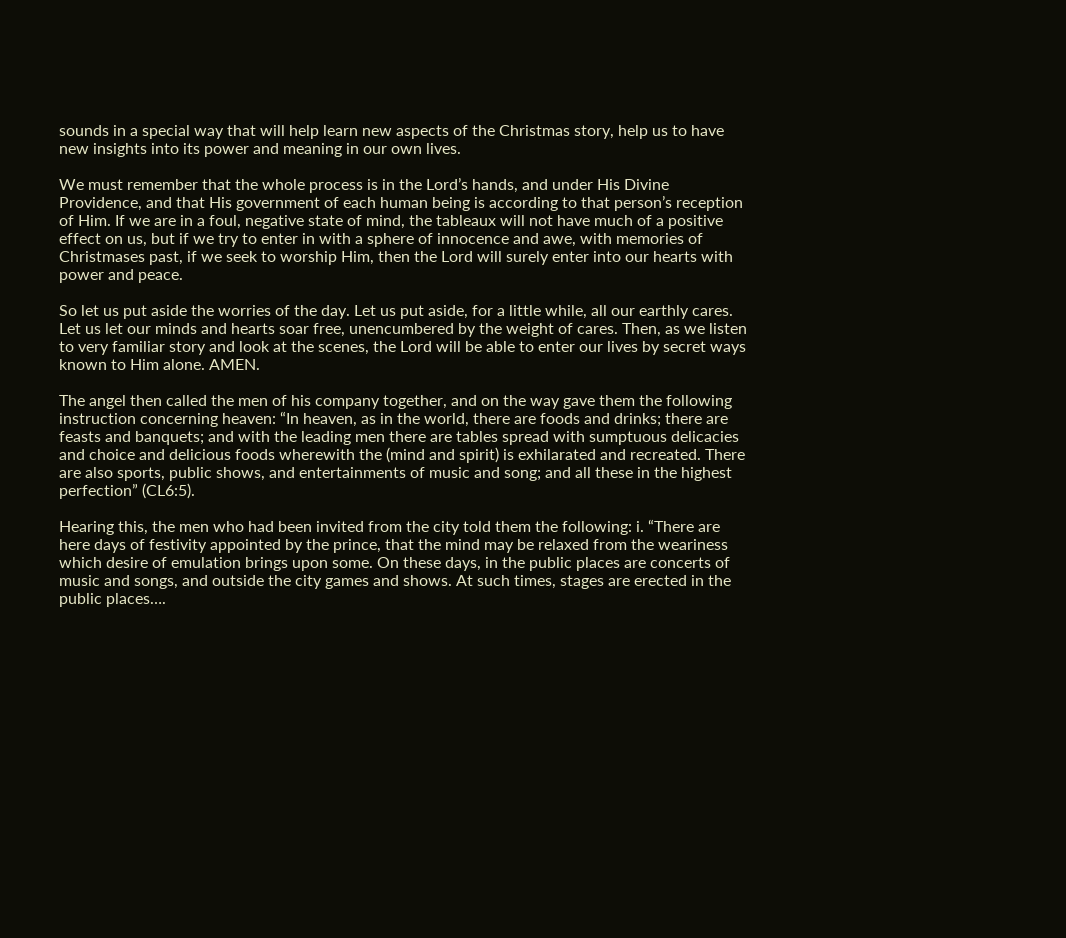sounds in a special way that will help learn new aspects of the Christmas story, help us to have new insights into its power and meaning in our own lives.

We must remember that the whole process is in the Lord’s hands, and under His Divine Providence, and that His government of each human being is according to that person’s reception of Him. If we are in a foul, negative state of mind, the tableaux will not have much of a positive effect on us, but if we try to enter in with a sphere of innocence and awe, with memories of Christmases past, if we seek to worship Him, then the Lord will surely enter into our hearts with power and peace.

So let us put aside the worries of the day. Let us put aside, for a little while, all our earthly cares. Let us let our minds and hearts soar free, unencumbered by the weight of cares. Then, as we listen to very familiar story and look at the scenes, the Lord will be able to enter our lives by secret ways known to Him alone. AMEN.

The angel then called the men of his company together, and on the way gave them the following instruction concerning heaven: “In heaven, as in the world, there are foods and drinks; there are feasts and banquets; and with the leading men there are tables spread with sumptuous delicacies and choice and delicious foods wherewith the (mind and spirit) is exhilarated and recreated. There are also sports, public shows, and entertainments of music and song; and all these in the highest perfection” (CL6:5).

Hearing this, the men who had been invited from the city told them the following: i. “There are here days of festivity appointed by the prince, that the mind may be relaxed from the weariness which desire of emulation brings upon some. On these days, in the public places are concerts of music and songs, and outside the city games and shows. At such times, stages are erected in the public places….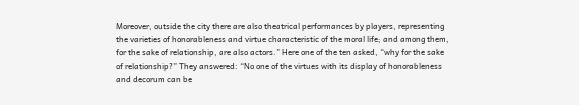Moreover, outside the city there are also theatrical performances by players, representing the varieties of honorableness and virtue characteristic of the moral life; and among them, for the sake of relationship, are also actors.” Here one of the ten asked, “why for the sake of relationship?” They answered: “No one of the virtues with its display of honorableness and decorum can be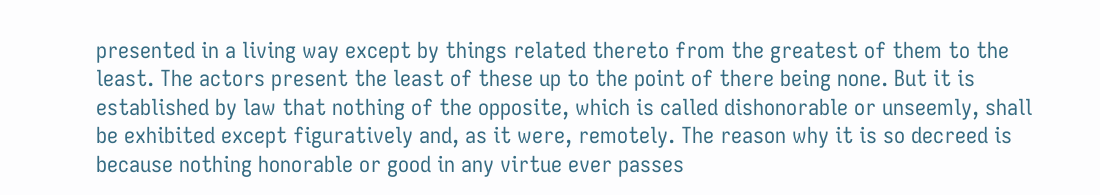presented in a living way except by things related thereto from the greatest of them to the least. The actors present the least of these up to the point of there being none. But it is established by law that nothing of the opposite, which is called dishonorable or unseemly, shall be exhibited except figuratively and, as it were, remotely. The reason why it is so decreed is because nothing honorable or good in any virtue ever passes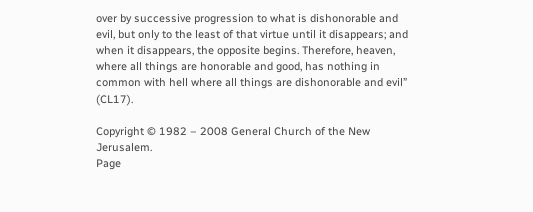over by successive progression to what is dishonorable and evil, but only to the least of that virtue until it disappears; and when it disappears, the opposite begins. Therefore, heaven, where all things are honorable and good, has nothing in common with hell where all things are dishonorable and evil” (CL17).

Copyright © 1982 – 2008 General Church of the New Jerusalem.
Page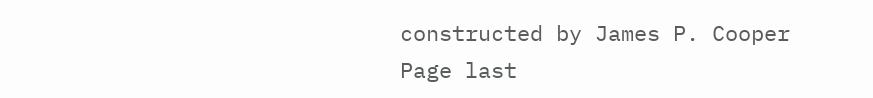constructed by James P. Cooper
Page last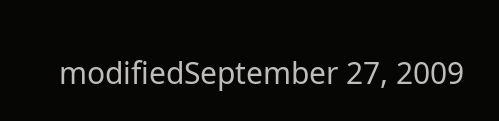modifiedSeptember 27, 2009